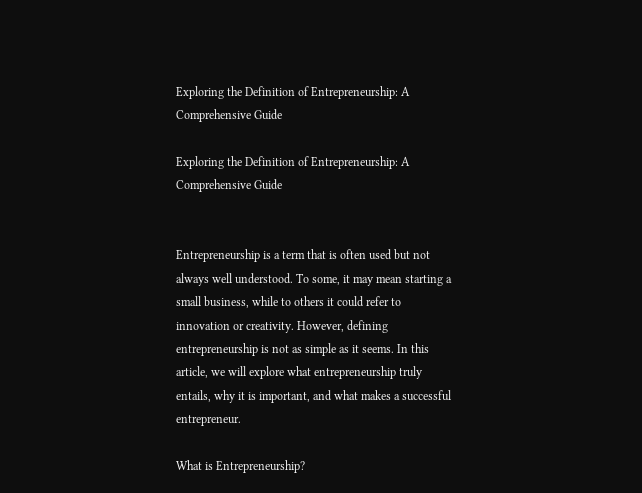Exploring the Definition of Entrepreneurship: A Comprehensive Guide

Exploring the Definition of Entrepreneurship: A Comprehensive Guide


Entrepreneurship is a term that is often used but not always well understood. To some, it may mean starting a small business, while to others it could refer to innovation or creativity. However, defining entrepreneurship is not as simple as it seems. In this article, we will explore what entrepreneurship truly entails, why it is important, and what makes a successful entrepreneur.

What is Entrepreneurship?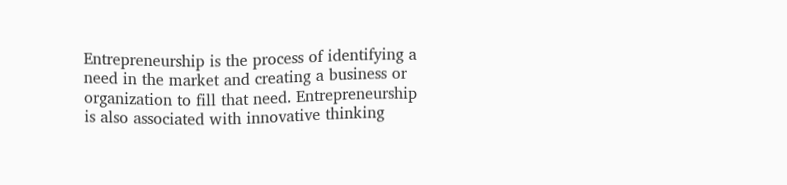Entrepreneurship is the process of identifying a need in the market and creating a business or organization to fill that need. Entrepreneurship is also associated with innovative thinking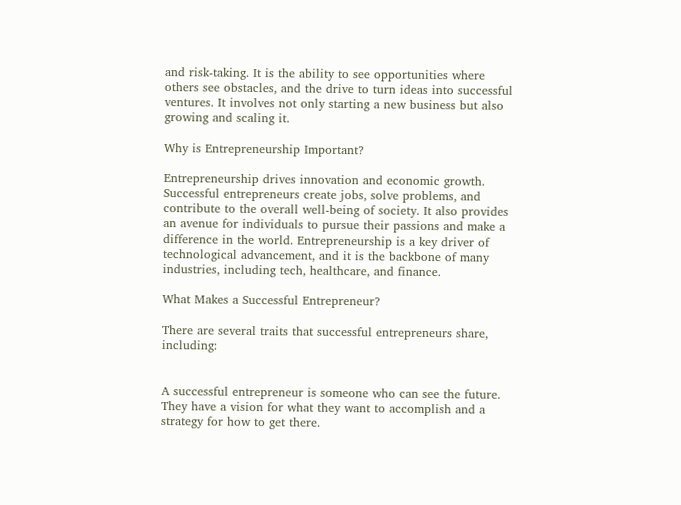and risk-taking. It is the ability to see opportunities where others see obstacles, and the drive to turn ideas into successful ventures. It involves not only starting a new business but also growing and scaling it.

Why is Entrepreneurship Important?

Entrepreneurship drives innovation and economic growth. Successful entrepreneurs create jobs, solve problems, and contribute to the overall well-being of society. It also provides an avenue for individuals to pursue their passions and make a difference in the world. Entrepreneurship is a key driver of technological advancement, and it is the backbone of many industries, including tech, healthcare, and finance.

What Makes a Successful Entrepreneur?

There are several traits that successful entrepreneurs share, including:


A successful entrepreneur is someone who can see the future. They have a vision for what they want to accomplish and a strategy for how to get there.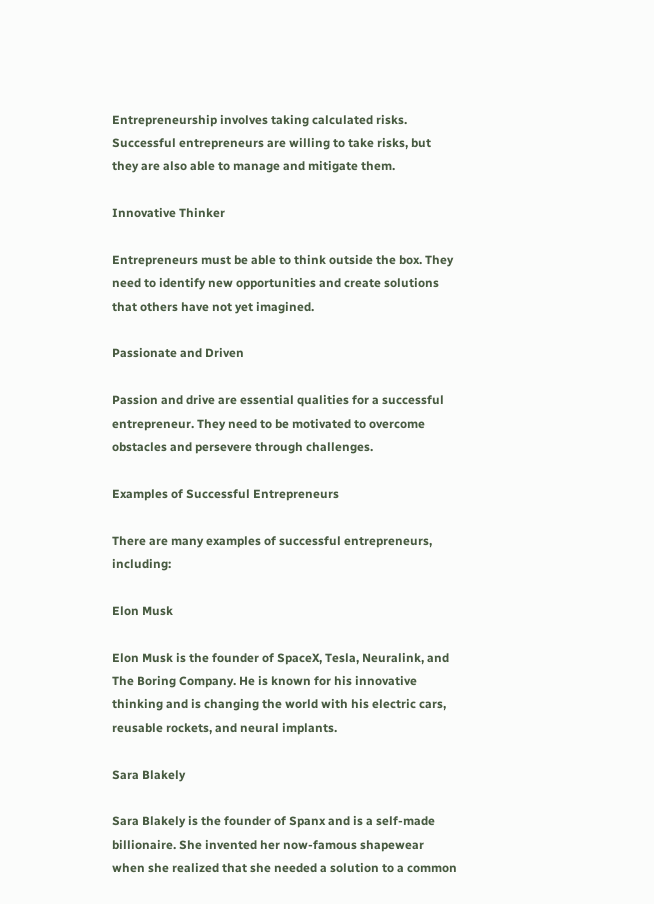Entrepreneurship involves taking calculated risks. Successful entrepreneurs are willing to take risks, but they are also able to manage and mitigate them.

Innovative Thinker

Entrepreneurs must be able to think outside the box. They need to identify new opportunities and create solutions that others have not yet imagined.

Passionate and Driven

Passion and drive are essential qualities for a successful entrepreneur. They need to be motivated to overcome obstacles and persevere through challenges.

Examples of Successful Entrepreneurs

There are many examples of successful entrepreneurs, including:

Elon Musk

Elon Musk is the founder of SpaceX, Tesla, Neuralink, and The Boring Company. He is known for his innovative thinking and is changing the world with his electric cars, reusable rockets, and neural implants.

Sara Blakely

Sara Blakely is the founder of Spanx and is a self-made billionaire. She invented her now-famous shapewear when she realized that she needed a solution to a common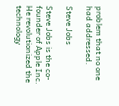problem that no one had addressed.

Steve Jobs

Steve Jobs is the co-founder of Apple Inc. He revolutionized the technology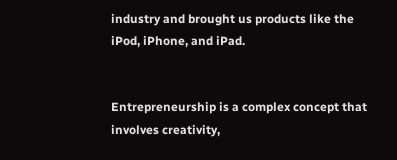industry and brought us products like the iPod, iPhone, and iPad.


Entrepreneurship is a complex concept that involves creativity,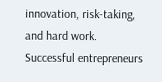innovation, risk-taking, and hard work. Successful entrepreneurs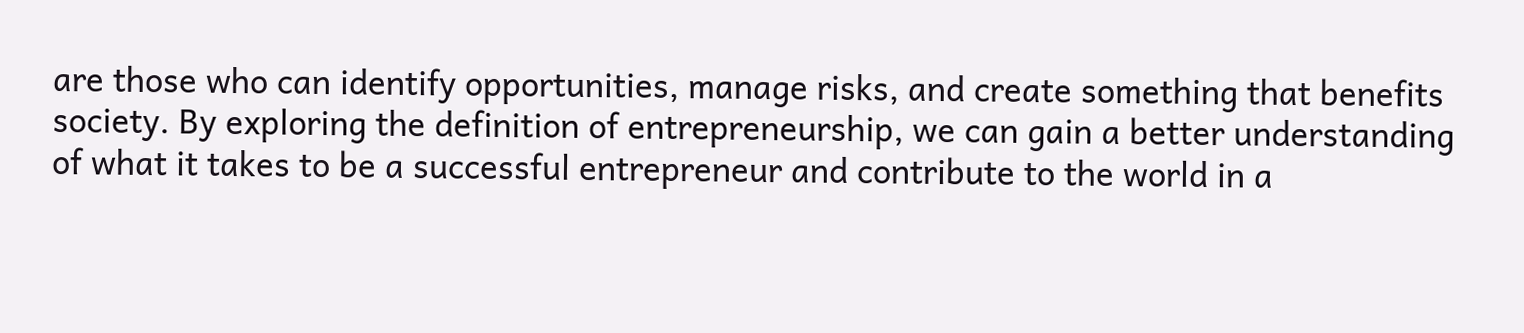are those who can identify opportunities, manage risks, and create something that benefits society. By exploring the definition of entrepreneurship, we can gain a better understanding of what it takes to be a successful entrepreneur and contribute to the world in a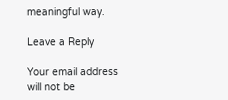meaningful way.

Leave a Reply

Your email address will not be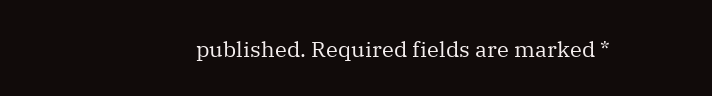published. Required fields are marked *